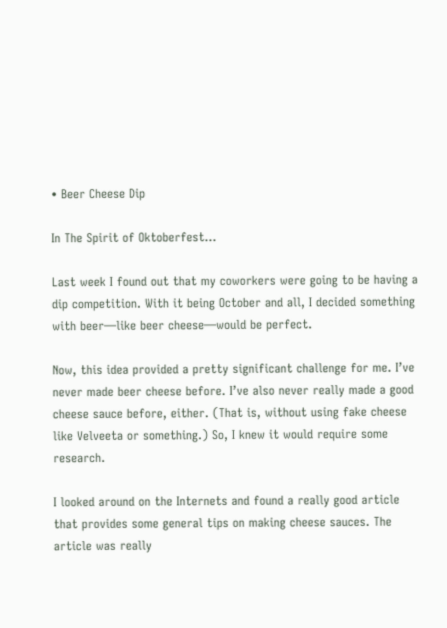• Beer Cheese Dip

In The Spirit of Oktoberfest...

Last week I found out that my coworkers were going to be having a dip competition. With it being October and all, I decided something with beer—like beer cheese—would be perfect.

Now, this idea provided a pretty significant challenge for me. I’ve never made beer cheese before. I’ve also never really made a good cheese sauce before, either. (That is, without using fake cheese like Velveeta or something.) So, I knew it would require some research.

I looked around on the Internets and found a really good article that provides some general tips on making cheese sauces. The article was really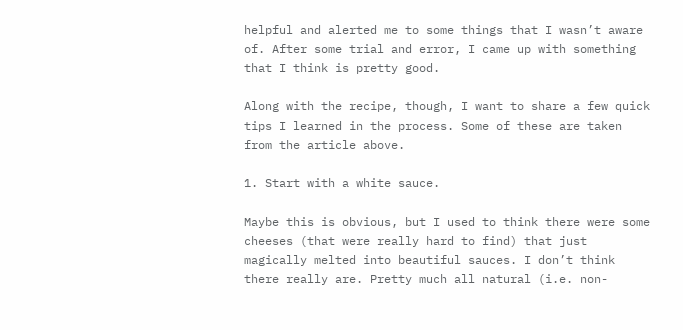helpful and alerted me to some things that I wasn’t aware of. After some trial and error, I came up with something that I think is pretty good.

Along with the recipe, though, I want to share a few quick tips I learned in the process. Some of these are taken from the article above.

1. Start with a white sauce.

Maybe this is obvious, but I used to think there were some cheeses (that were really hard to find) that just magically melted into beautiful sauces. I don’t think there really are. Pretty much all natural (i.e. non-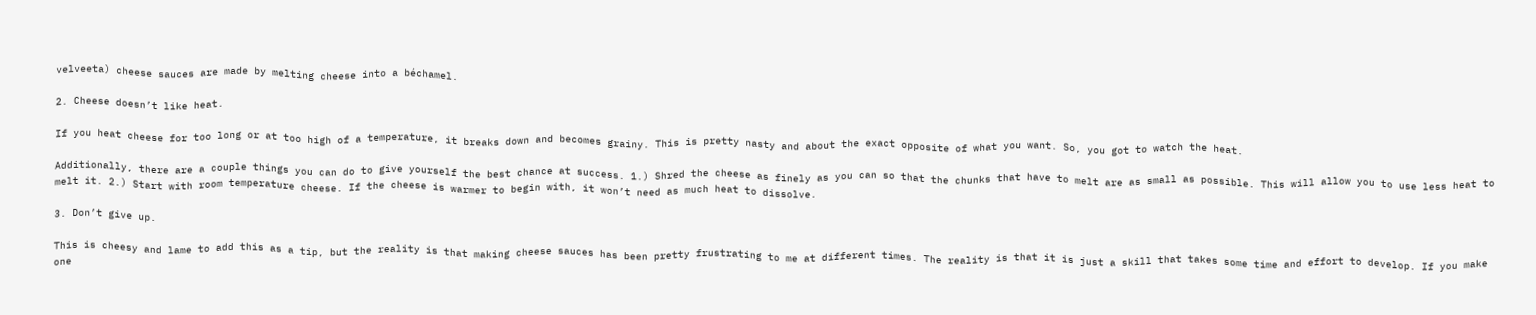velveeta) cheese sauces are made by melting cheese into a béchamel.

2. Cheese doesn’t like heat.

If you heat cheese for too long or at too high of a temperature, it breaks down and becomes grainy. This is pretty nasty and about the exact opposite of what you want. So, you got to watch the heat.

Additionally, there are a couple things you can do to give yourself the best chance at success. 1.) Shred the cheese as finely as you can so that the chunks that have to melt are as small as possible. This will allow you to use less heat to melt it. 2.) Start with room temperature cheese. If the cheese is warmer to begin with, it won’t need as much heat to dissolve.

3. Don’t give up.

This is cheesy and lame to add this as a tip, but the reality is that making cheese sauces has been pretty frustrating to me at different times. The reality is that it is just a skill that takes some time and effort to develop. If you make one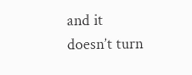and it doesn’t turn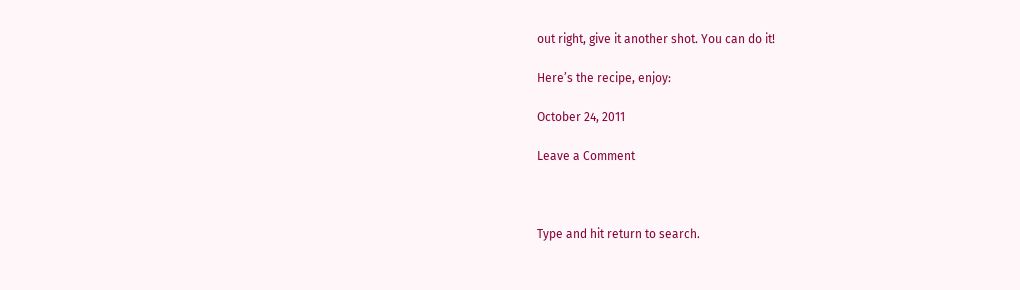out right, give it another shot. You can do it!

Here’s the recipe, enjoy:

October 24, 2011

Leave a Comment



Type and hit return to search.